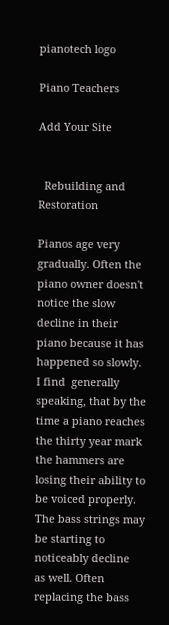pianotech logo

Piano Teachers

Add Your Site


  Rebuilding and Restoration

Pianos age very gradually. Often the piano owner doesn't notice the slow decline in their piano because it has happened so slowly. I find  generally speaking, that by the time a piano reaches the thirty year mark the hammers are losing their ability to be voiced properly. The bass strings may be starting to noticeably decline  as well. Often replacing the bass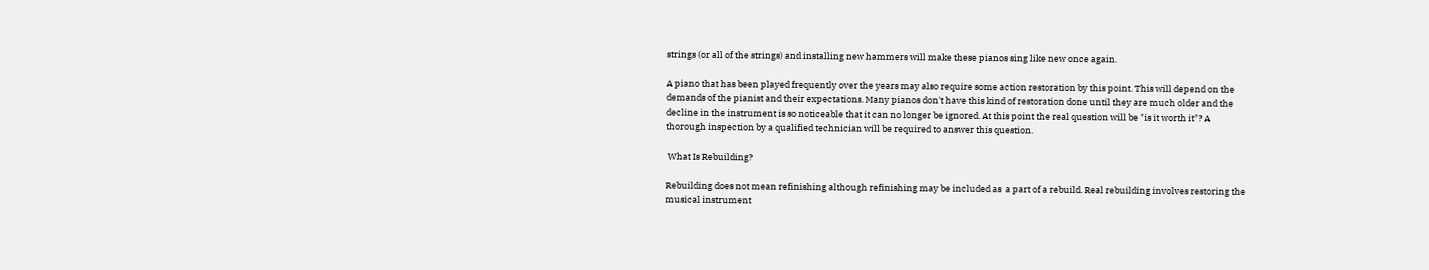strings (or all of the strings) and installing new hammers will make these pianos sing like new once again.

A piano that has been played frequently over the years may also require some action restoration by this point. This will depend on the demands of the pianist and their expectations. Many pianos don't have this kind of restoration done until they are much older and the decline in the instrument is so noticeable that it can no longer be ignored. At this point the real question will be "is it worth it"? A thorough inspection by a qualified technician will be required to answer this question.

 What Is Rebuilding?

Rebuilding does not mean refinishing although refinishing may be included as  a part of a rebuild. Real rebuilding involves restoring the musical instrument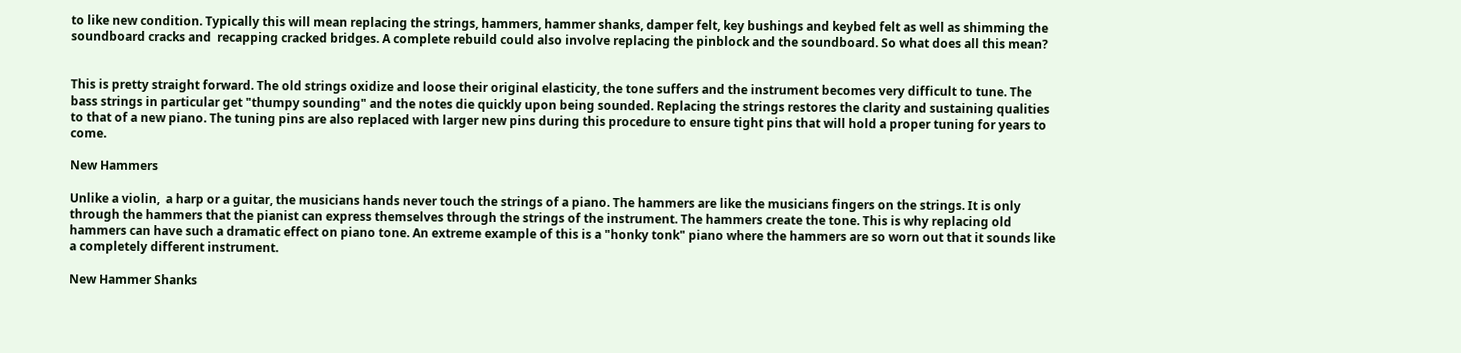to like new condition. Typically this will mean replacing the strings, hammers, hammer shanks, damper felt, key bushings and keybed felt as well as shimming the soundboard cracks and  recapping cracked bridges. A complete rebuild could also involve replacing the pinblock and the soundboard. So what does all this mean?


This is pretty straight forward. The old strings oxidize and loose their original elasticity, the tone suffers and the instrument becomes very difficult to tune. The bass strings in particular get "thumpy sounding" and the notes die quickly upon being sounded. Replacing the strings restores the clarity and sustaining qualities to that of a new piano. The tuning pins are also replaced with larger new pins during this procedure to ensure tight pins that will hold a proper tuning for years to come.

New Hammers

Unlike a violin,  a harp or a guitar, the musicians hands never touch the strings of a piano. The hammers are like the musicians fingers on the strings. It is only through the hammers that the pianist can express themselves through the strings of the instrument. The hammers create the tone. This is why replacing old hammers can have such a dramatic effect on piano tone. An extreme example of this is a "honky tonk" piano where the hammers are so worn out that it sounds like a completely different instrument.

New Hammer Shanks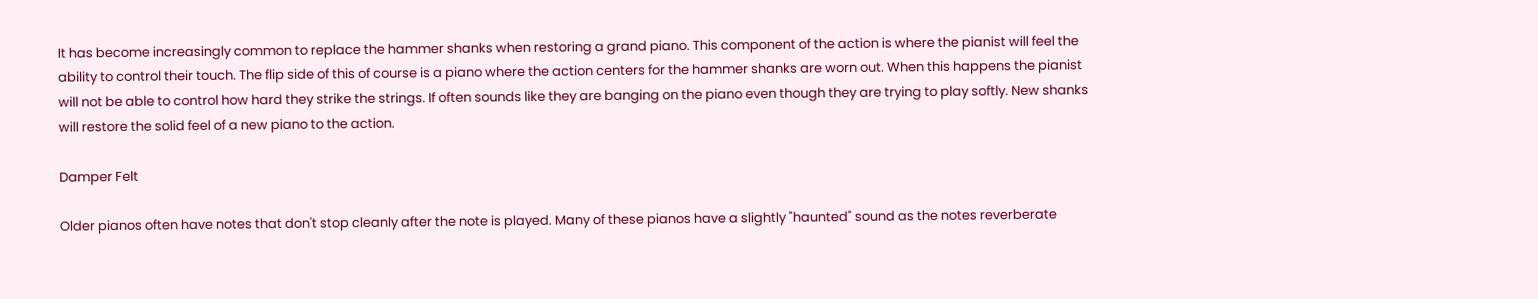It has become increasingly common to replace the hammer shanks when restoring a grand piano. This component of the action is where the pianist will feel the ability to control their touch. The flip side of this of course is a piano where the action centers for the hammer shanks are worn out. When this happens the pianist will not be able to control how hard they strike the strings. If often sounds like they are banging on the piano even though they are trying to play softly. New shanks will restore the solid feel of a new piano to the action.

Damper Felt

Older pianos often have notes that don't stop cleanly after the note is played. Many of these pianos have a slightly "haunted" sound as the notes reverberate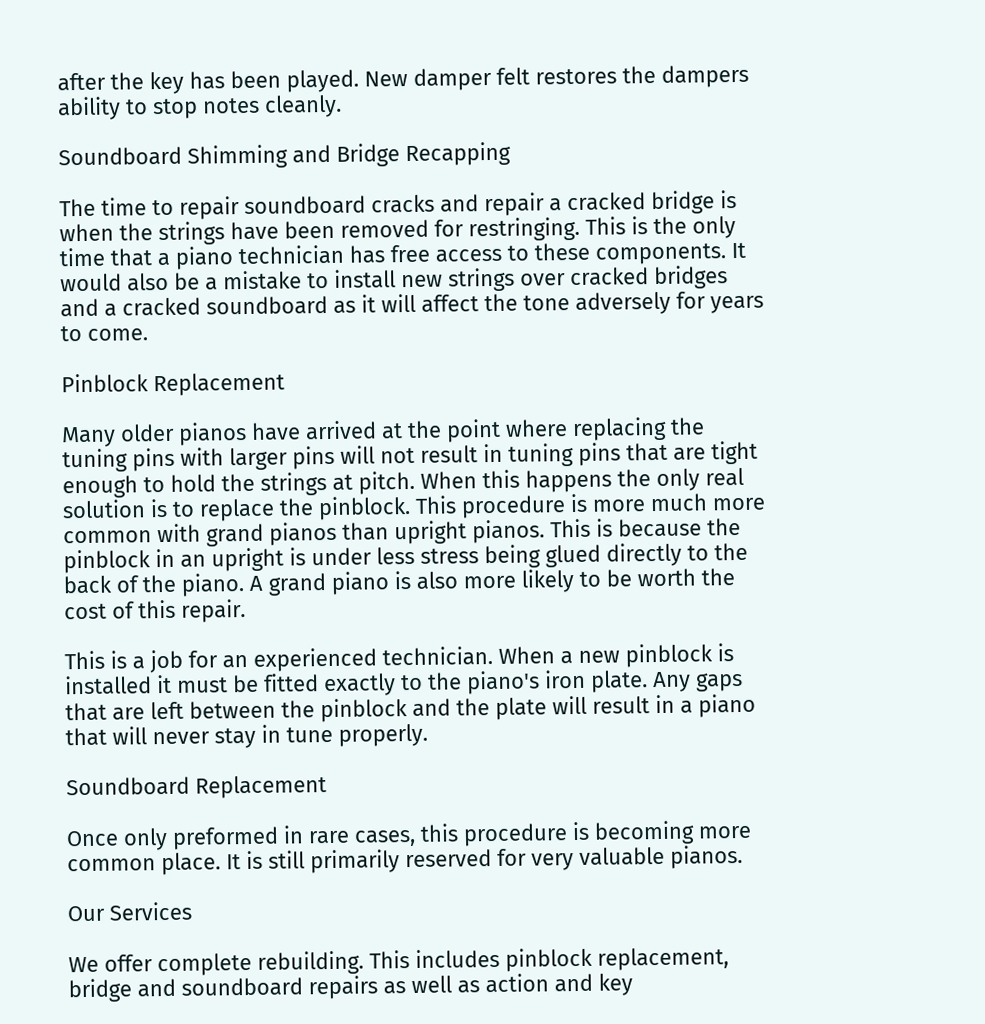after the key has been played. New damper felt restores the dampers ability to stop notes cleanly.

Soundboard Shimming and Bridge Recapping

The time to repair soundboard cracks and repair a cracked bridge is when the strings have been removed for restringing. This is the only time that a piano technician has free access to these components. It would also be a mistake to install new strings over cracked bridges and a cracked soundboard as it will affect the tone adversely for years to come.

Pinblock Replacement

Many older pianos have arrived at the point where replacing the tuning pins with larger pins will not result in tuning pins that are tight enough to hold the strings at pitch. When this happens the only real solution is to replace the pinblock. This procedure is more much more common with grand pianos than upright pianos. This is because the pinblock in an upright is under less stress being glued directly to the back of the piano. A grand piano is also more likely to be worth the cost of this repair.

This is a job for an experienced technician. When a new pinblock is installed it must be fitted exactly to the piano's iron plate. Any gaps that are left between the pinblock and the plate will result in a piano that will never stay in tune properly.

Soundboard Replacement

Once only preformed in rare cases, this procedure is becoming more common place. It is still primarily reserved for very valuable pianos.

Our Services

We offer complete rebuilding. This includes pinblock replacement, bridge and soundboard repairs as well as action and key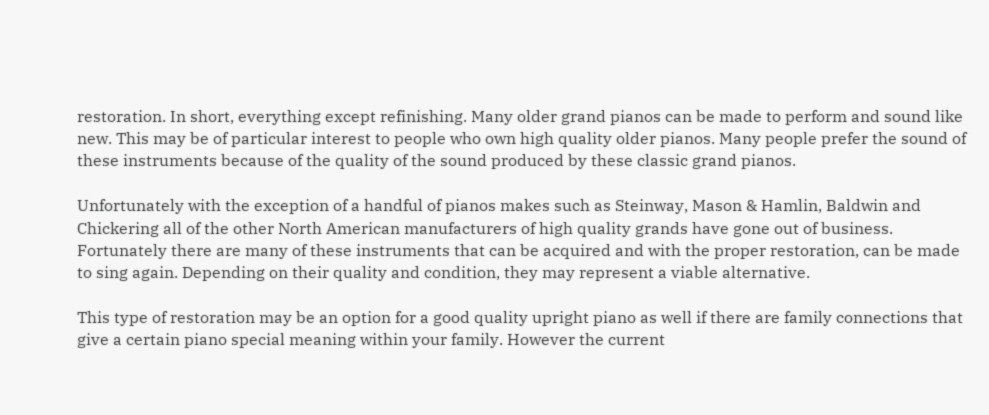restoration. In short, everything except refinishing. Many older grand pianos can be made to perform and sound like new. This may be of particular interest to people who own high quality older pianos. Many people prefer the sound of these instruments because of the quality of the sound produced by these classic grand pianos.

Unfortunately with the exception of a handful of pianos makes such as Steinway, Mason & Hamlin, Baldwin and Chickering all of the other North American manufacturers of high quality grands have gone out of business. Fortunately there are many of these instruments that can be acquired and with the proper restoration, can be made to sing again. Depending on their quality and condition, they may represent a viable alternative.

This type of restoration may be an option for a good quality upright piano as well if there are family connections that give a certain piano special meaning within your family. However the current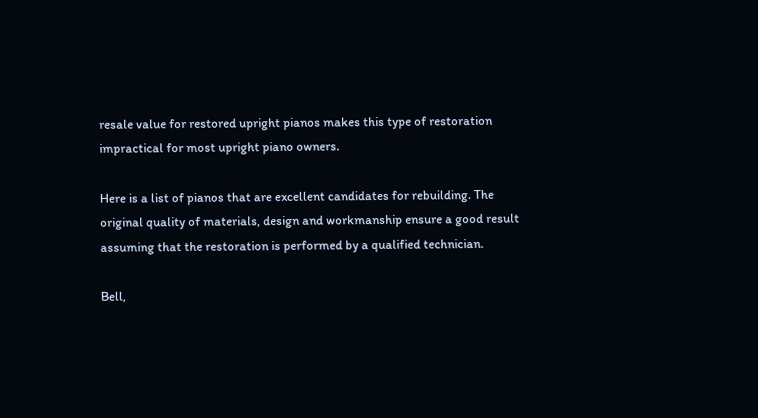resale value for restored upright pianos makes this type of restoration impractical for most upright piano owners.

Here is a list of pianos that are excellent candidates for rebuilding. The original quality of materials, design and workmanship ensure a good result assuming that the restoration is performed by a qualified technician.

Bell,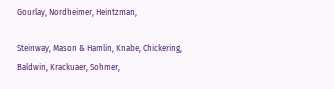Gourlay, Nordheimer, Heintzman,

Steinway, Mason & Hamlin, Knabe, Chickering, Baldwin, Krackuaer, Sohmer,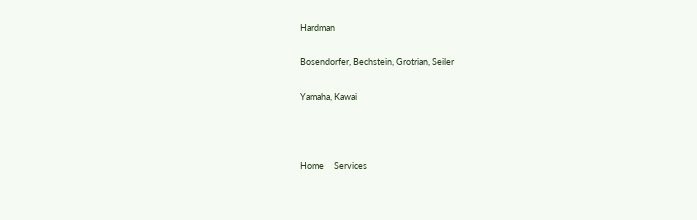Hardman

Bosendorfer, Bechstein, Grotrian, Seiler

Yamaha, Kawai



Home     Services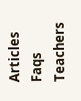Articles     Faqs     Teachers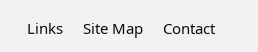Links     Site Map     Contact